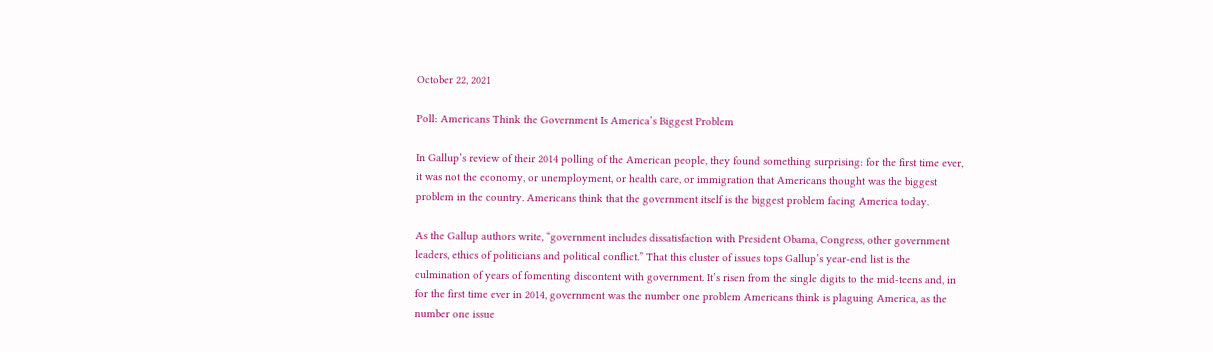October 22, 2021

Poll: Americans Think the Government Is America’s Biggest Problem

In Gallup’s review of their 2014 polling of the American people, they found something surprising: for the first time ever, it was not the economy, or unemployment, or health care, or immigration that Americans thought was the biggest problem in the country. Americans think that the government itself is the biggest problem facing America today.

As the Gallup authors write, “government includes dissatisfaction with President Obama, Congress, other government leaders, ethics of politicians and political conflict.” That this cluster of issues tops Gallup’s year-end list is the culmination of years of fomenting discontent with government. It’s risen from the single digits to the mid-teens and, in for the first time ever in 2014, government was the number one problem Americans think is plaguing America, as the number one issue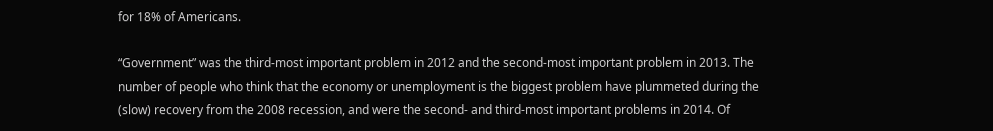for 18% of Americans.

“Government” was the third-most important problem in 2012 and the second-most important problem in 2013. The number of people who think that the economy or unemployment is the biggest problem have plummeted during the (slow) recovery from the 2008 recession, and were the second- and third-most important problems in 2014. Of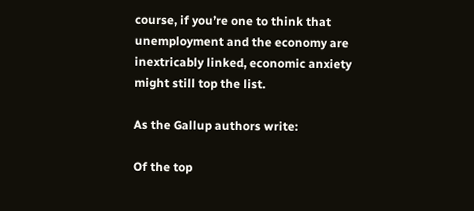course, if you’re one to think that unemployment and the economy are inextricably linked, economic anxiety might still top the list.

As the Gallup authors write:

Of the top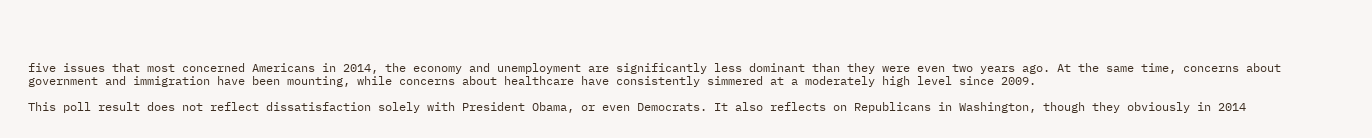five issues that most concerned Americans in 2014, the economy and unemployment are significantly less dominant than they were even two years ago. At the same time, concerns about government and immigration have been mounting, while concerns about healthcare have consistently simmered at a moderately high level since 2009.

This poll result does not reflect dissatisfaction solely with President Obama, or even Democrats. It also reflects on Republicans in Washington, though they obviously in 2014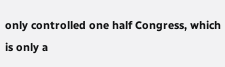only controlled one half Congress, which is only a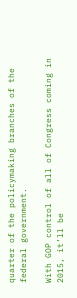quarter of the policymaking branches of the federal government.

With GOP control of all of Congress coming in 2015, it’ll be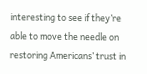interesting to see if they’re able to move the needle on restoring Americans’ trust in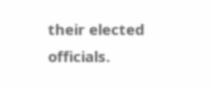their elected officials.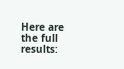Here are the full results: